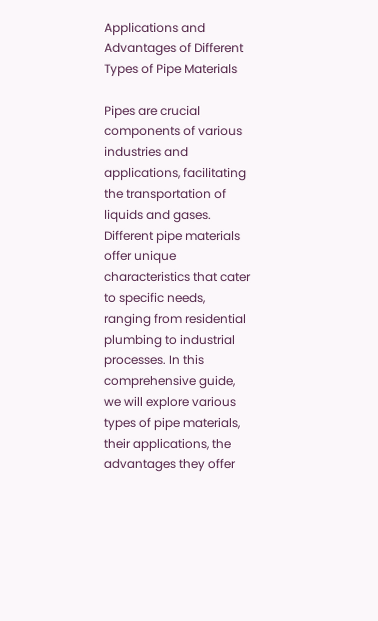Applications and Advantages of Different Types of Pipe Materials

Pipes are crucial components of various industries and applications, facilitating the transportation of liquids and gases. Different pipe materials offer unique characteristics that cater to specific needs, ranging from residential plumbing to industrial processes. In this comprehensive guide, we will explore various types of pipe materials, their applications, the advantages they offer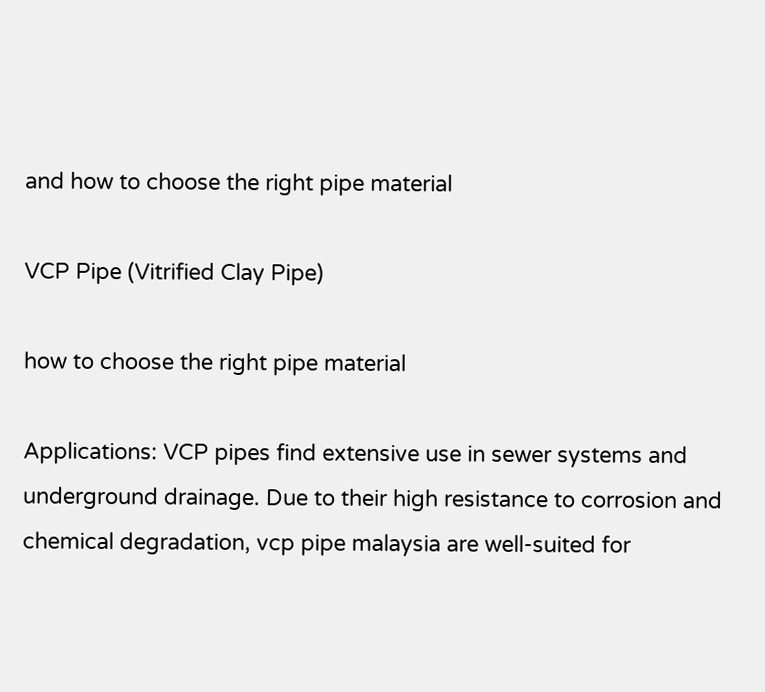and how to choose the right pipe material

VCP Pipe (Vitrified Clay Pipe)

how to choose the right pipe material

Applications: VCP pipes find extensive use in sewer systems and underground drainage. Due to their high resistance to corrosion and chemical degradation, vcp pipe malaysia are well-suited for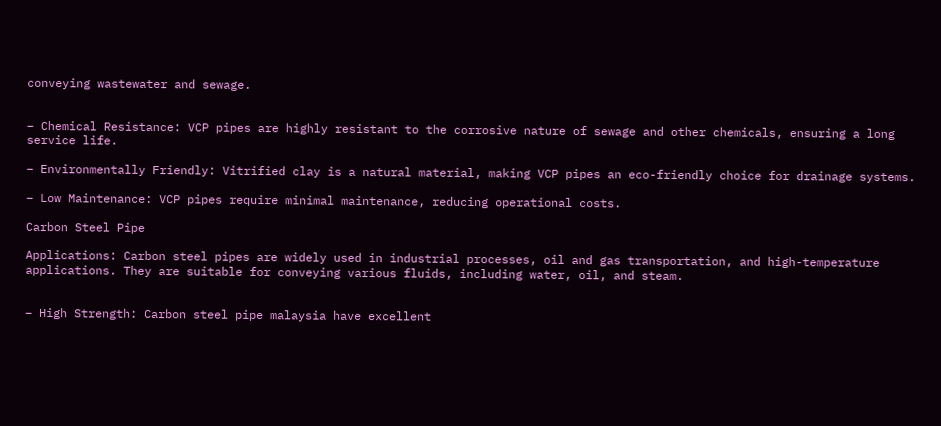conveying wastewater and sewage.


– Chemical Resistance: VCP pipes are highly resistant to the corrosive nature of sewage and other chemicals, ensuring a long service life.

– Environmentally Friendly: Vitrified clay is a natural material, making VCP pipes an eco-friendly choice for drainage systems.

– Low Maintenance: VCP pipes require minimal maintenance, reducing operational costs.

Carbon Steel Pipe

Applications: Carbon steel pipes are widely used in industrial processes, oil and gas transportation, and high-temperature applications. They are suitable for conveying various fluids, including water, oil, and steam.


– High Strength: Carbon steel pipe malaysia have excellent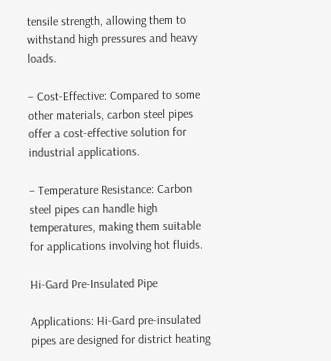tensile strength, allowing them to withstand high pressures and heavy loads.

– Cost-Effective: Compared to some other materials, carbon steel pipes offer a cost-effective solution for industrial applications.

– Temperature Resistance: Carbon steel pipes can handle high temperatures, making them suitable for applications involving hot fluids.

Hi-Gard Pre-Insulated Pipe

Applications: Hi-Gard pre-insulated pipes are designed for district heating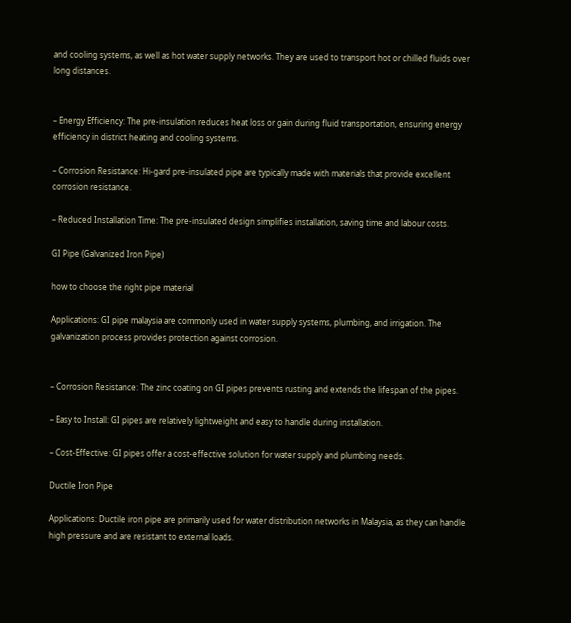and cooling systems, as well as hot water supply networks. They are used to transport hot or chilled fluids over long distances.


– Energy Efficiency: The pre-insulation reduces heat loss or gain during fluid transportation, ensuring energy efficiency in district heating and cooling systems.

– Corrosion Resistance: Hi-gard pre-insulated pipe are typically made with materials that provide excellent corrosion resistance.

– Reduced Installation Time: The pre-insulated design simplifies installation, saving time and labour costs.

GI Pipe (Galvanized Iron Pipe)

how to choose the right pipe material

Applications: GI pipe malaysia are commonly used in water supply systems, plumbing, and irrigation. The galvanization process provides protection against corrosion.


– Corrosion Resistance: The zinc coating on GI pipes prevents rusting and extends the lifespan of the pipes.

– Easy to Install: GI pipes are relatively lightweight and easy to handle during installation.

– Cost-Effective: GI pipes offer a cost-effective solution for water supply and plumbing needs.

Ductile Iron Pipe

Applications: Ductile iron pipe are primarily used for water distribution networks in Malaysia, as they can handle high pressure and are resistant to external loads.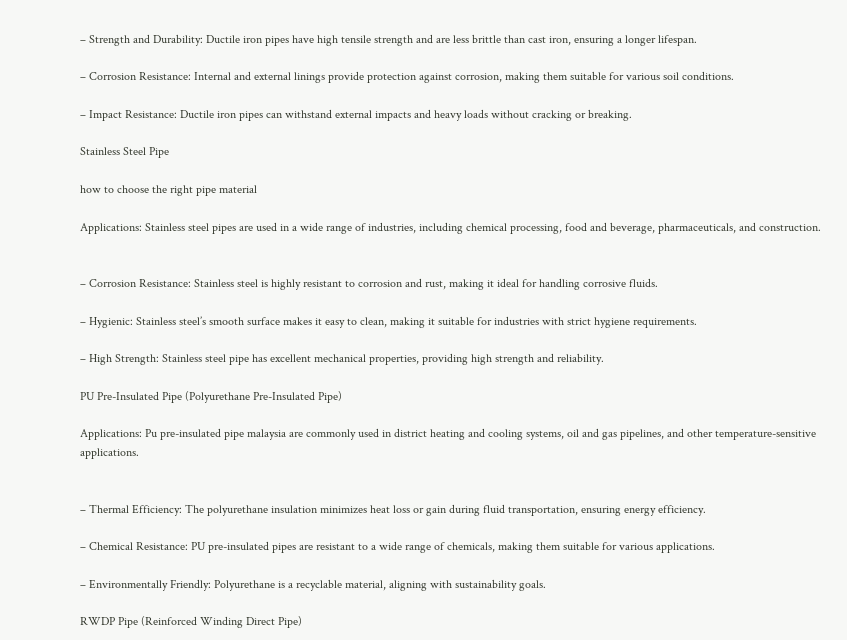– Strength and Durability: Ductile iron pipes have high tensile strength and are less brittle than cast iron, ensuring a longer lifespan.

– Corrosion Resistance: Internal and external linings provide protection against corrosion, making them suitable for various soil conditions.

– Impact Resistance: Ductile iron pipes can withstand external impacts and heavy loads without cracking or breaking.

Stainless Steel Pipe

how to choose the right pipe material

Applications: Stainless steel pipes are used in a wide range of industries, including chemical processing, food and beverage, pharmaceuticals, and construction.


– Corrosion Resistance: Stainless steel is highly resistant to corrosion and rust, making it ideal for handling corrosive fluids.

– Hygienic: Stainless steel’s smooth surface makes it easy to clean, making it suitable for industries with strict hygiene requirements.

– High Strength: Stainless steel pipe has excellent mechanical properties, providing high strength and reliability.

PU Pre-Insulated Pipe (Polyurethane Pre-Insulated Pipe)

Applications: Pu pre-insulated pipe malaysia are commonly used in district heating and cooling systems, oil and gas pipelines, and other temperature-sensitive applications.


– Thermal Efficiency: The polyurethane insulation minimizes heat loss or gain during fluid transportation, ensuring energy efficiency.

– Chemical Resistance: PU pre-insulated pipes are resistant to a wide range of chemicals, making them suitable for various applications.

– Environmentally Friendly: Polyurethane is a recyclable material, aligning with sustainability goals.

RWDP Pipe (Reinforced Winding Direct Pipe)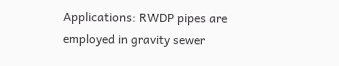Applications: RWDP pipes are employed in gravity sewer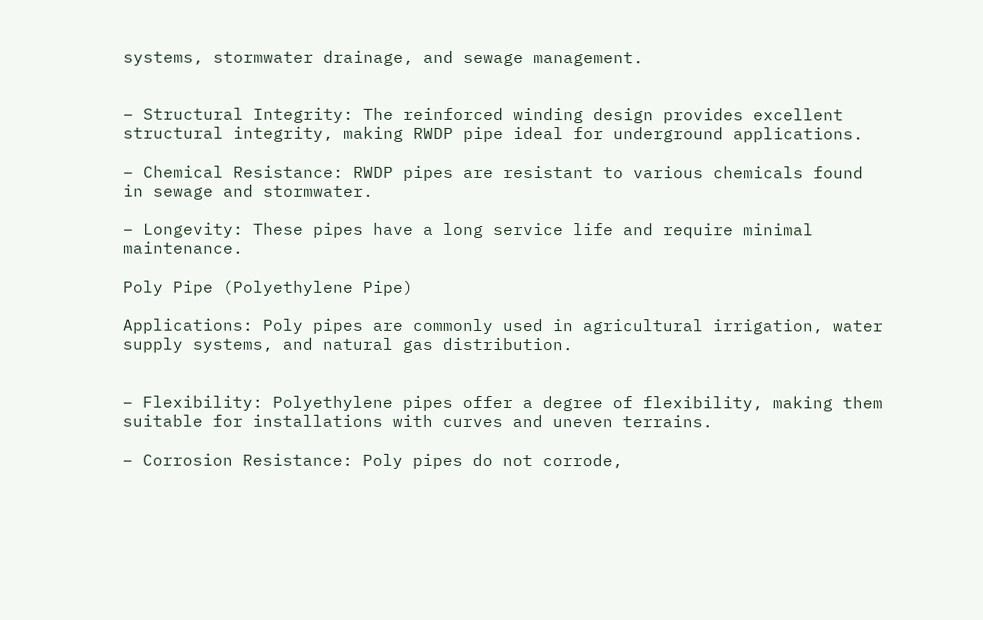systems, stormwater drainage, and sewage management.


– Structural Integrity: The reinforced winding design provides excellent structural integrity, making RWDP pipe ideal for underground applications.

– Chemical Resistance: RWDP pipes are resistant to various chemicals found in sewage and stormwater.

– Longevity: These pipes have a long service life and require minimal maintenance.

Poly Pipe (Polyethylene Pipe)

Applications: Poly pipes are commonly used in agricultural irrigation, water supply systems, and natural gas distribution.


– Flexibility: Polyethylene pipes offer a degree of flexibility, making them suitable for installations with curves and uneven terrains.

– Corrosion Resistance: Poly pipes do not corrode,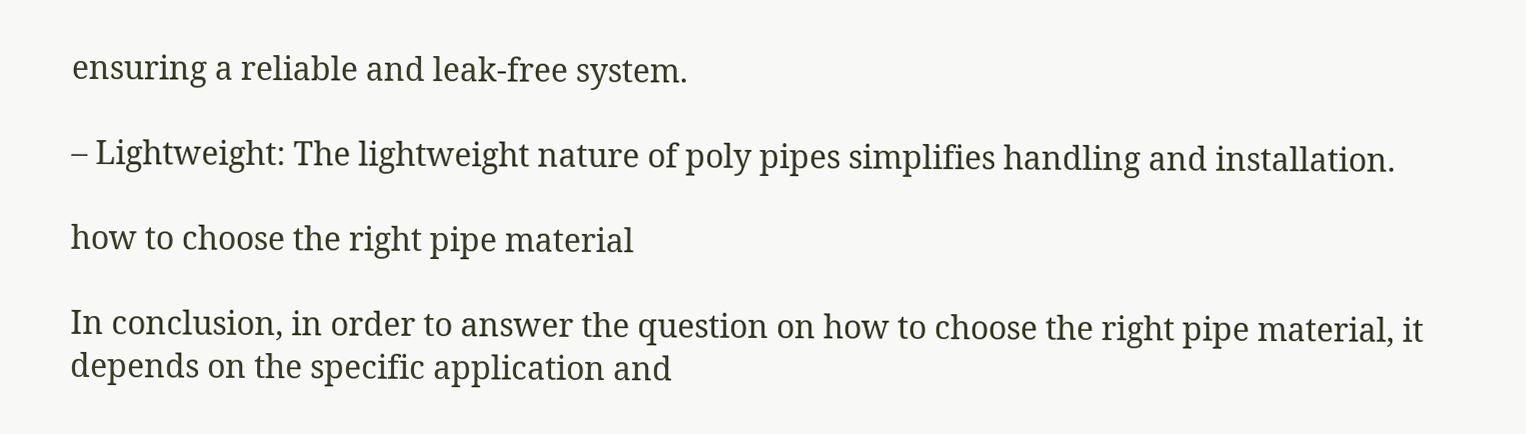ensuring a reliable and leak-free system.

– Lightweight: The lightweight nature of poly pipes simplifies handling and installation.

how to choose the right pipe material

In conclusion, in order to answer the question on how to choose the right pipe material, it depends on the specific application and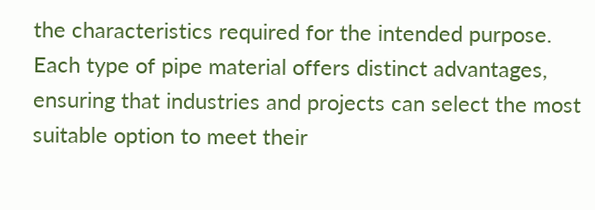the characteristics required for the intended purpose. Each type of pipe material offers distinct advantages, ensuring that industries and projects can select the most suitable option to meet their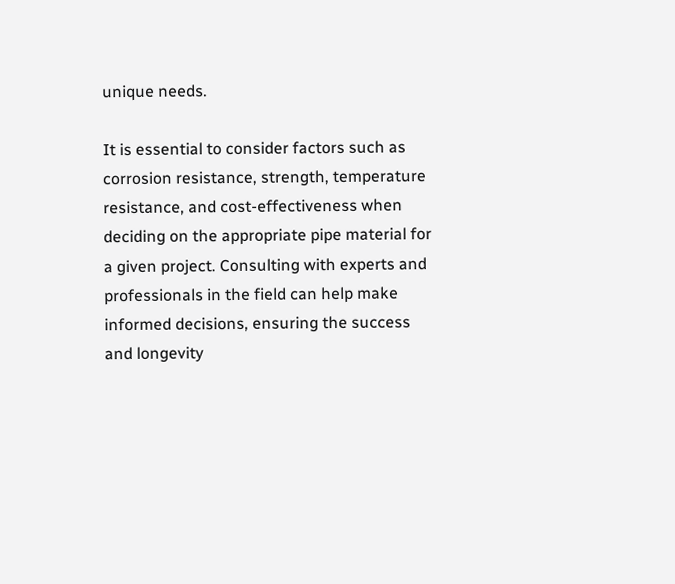unique needs.

It is essential to consider factors such as corrosion resistance, strength, temperature resistance, and cost-effectiveness when deciding on the appropriate pipe material for a given project. Consulting with experts and professionals in the field can help make informed decisions, ensuring the success and longevity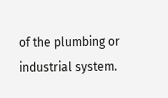of the plumbing or industrial system.